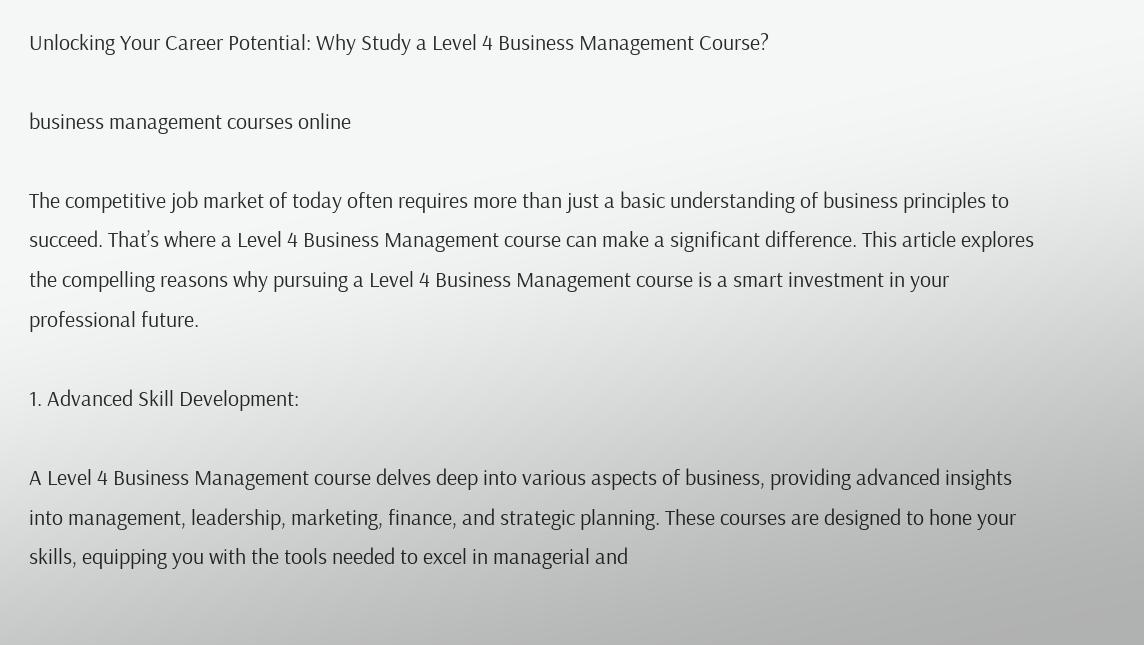Unlocking Your Career Potential: Why Study a Level 4 Business Management Course?

business management courses online

The competitive job market of today often requires more than just a basic understanding of business principles to succeed. That’s where a Level 4 Business Management course can make a significant difference. This article explores the compelling reasons why pursuing a Level 4 Business Management course is a smart investment in your professional future.

1. Advanced Skill Development:

A Level 4 Business Management course delves deep into various aspects of business, providing advanced insights into management, leadership, marketing, finance, and strategic planning. These courses are designed to hone your skills, equipping you with the tools needed to excel in managerial and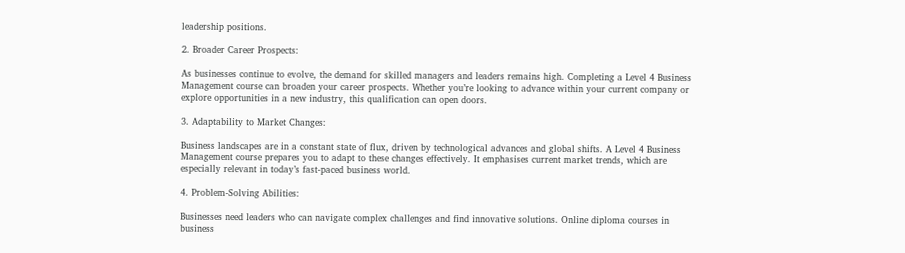leadership positions.

2. Broader Career Prospects:

As businesses continue to evolve, the demand for skilled managers and leaders remains high. Completing a Level 4 Business Management course can broaden your career prospects. Whether you’re looking to advance within your current company or explore opportunities in a new industry, this qualification can open doors.

3. Adaptability to Market Changes:

Business landscapes are in a constant state of flux, driven by technological advances and global shifts. A Level 4 Business Management course prepares you to adapt to these changes effectively. It emphasises current market trends, which are especially relevant in today’s fast-paced business world.

4. Problem-Solving Abilities:

Businesses need leaders who can navigate complex challenges and find innovative solutions. Online diploma courses in business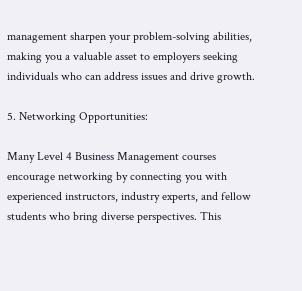management sharpen your problem-solving abilities, making you a valuable asset to employers seeking individuals who can address issues and drive growth.

5. Networking Opportunities:

Many Level 4 Business Management courses encourage networking by connecting you with experienced instructors, industry experts, and fellow students who bring diverse perspectives. This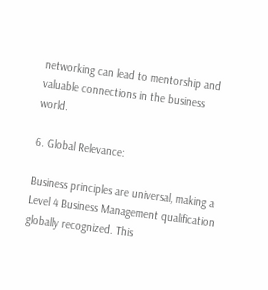networking can lead to mentorship and valuable connections in the business world.

6. Global Relevance:

Business principles are universal, making a Level 4 Business Management qualification globally recognized. This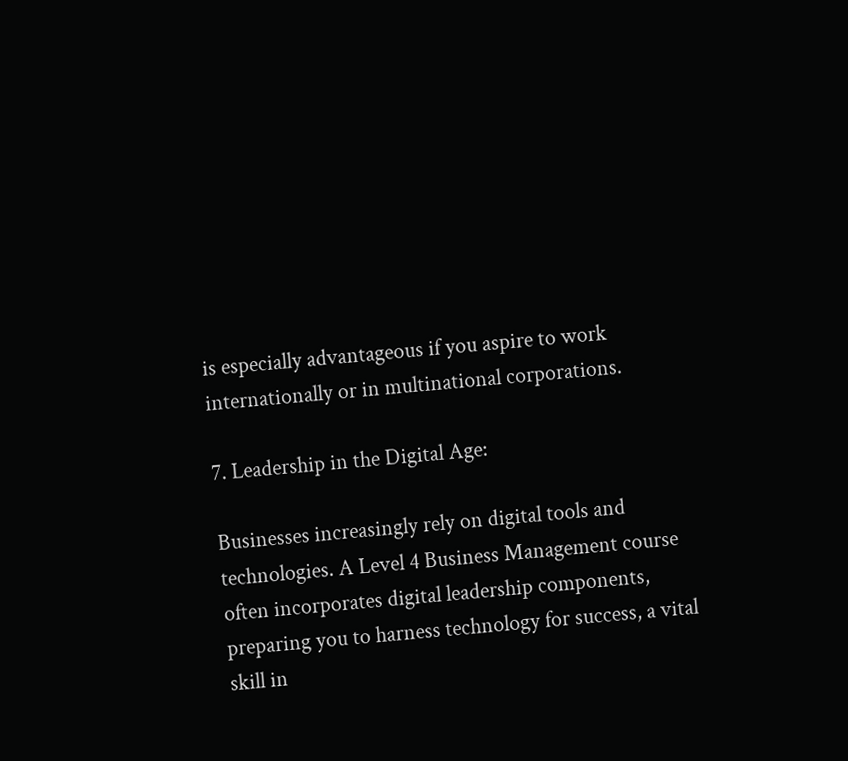is especially advantageous if you aspire to work internationally or in multinational corporations.

7. Leadership in the Digital Age:

Businesses increasingly rely on digital tools and technologies. A Level 4 Business Management course often incorporates digital leadership components, preparing you to harness technology for success, a vital skill in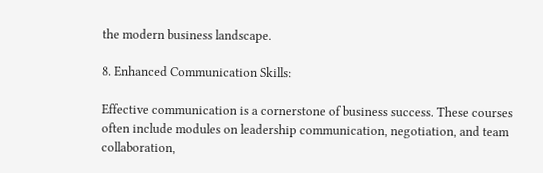the modern business landscape.

8. Enhanced Communication Skills:

Effective communication is a cornerstone of business success. These courses often include modules on leadership communication, negotiation, and team collaboration,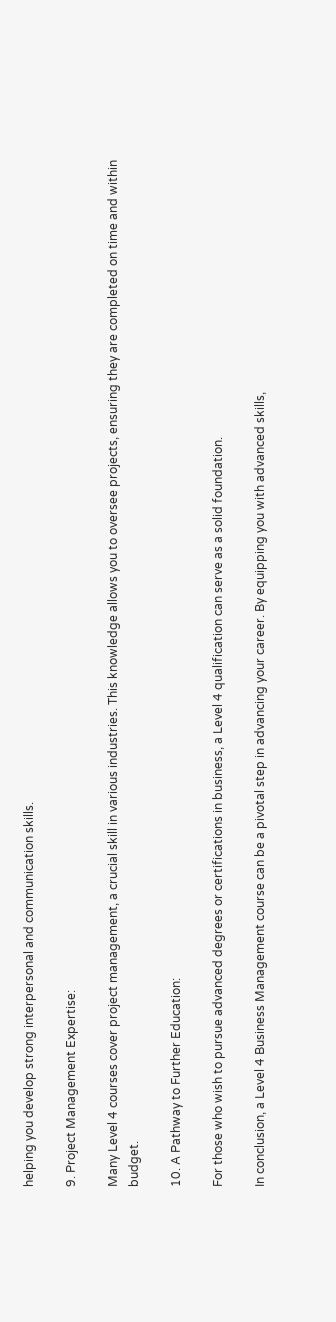helping you develop strong interpersonal and communication skills.

9. Project Management Expertise:

Many Level 4 courses cover project management, a crucial skill in various industries. This knowledge allows you to oversee projects, ensuring they are completed on time and within budget.

10. A Pathway to Further Education:

For those who wish to pursue advanced degrees or certifications in business, a Level 4 qualification can serve as a solid foundation.

In conclusion, a Level 4 Business Management course can be a pivotal step in advancing your career. By equipping you with advanced skills,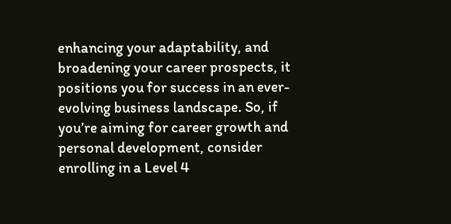enhancing your adaptability, and broadening your career prospects, it positions you for success in an ever-evolving business landscape. So, if you’re aiming for career growth and personal development, consider enrolling in a Level 4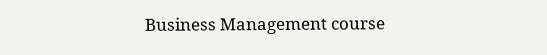Business Management course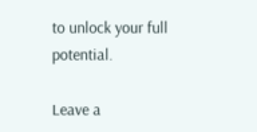to unlock your full potential.

Leave a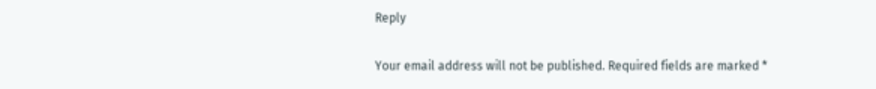Reply

Your email address will not be published. Required fields are marked *